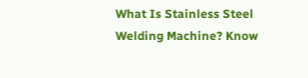What Is Stainless Steel Welding Machine? Know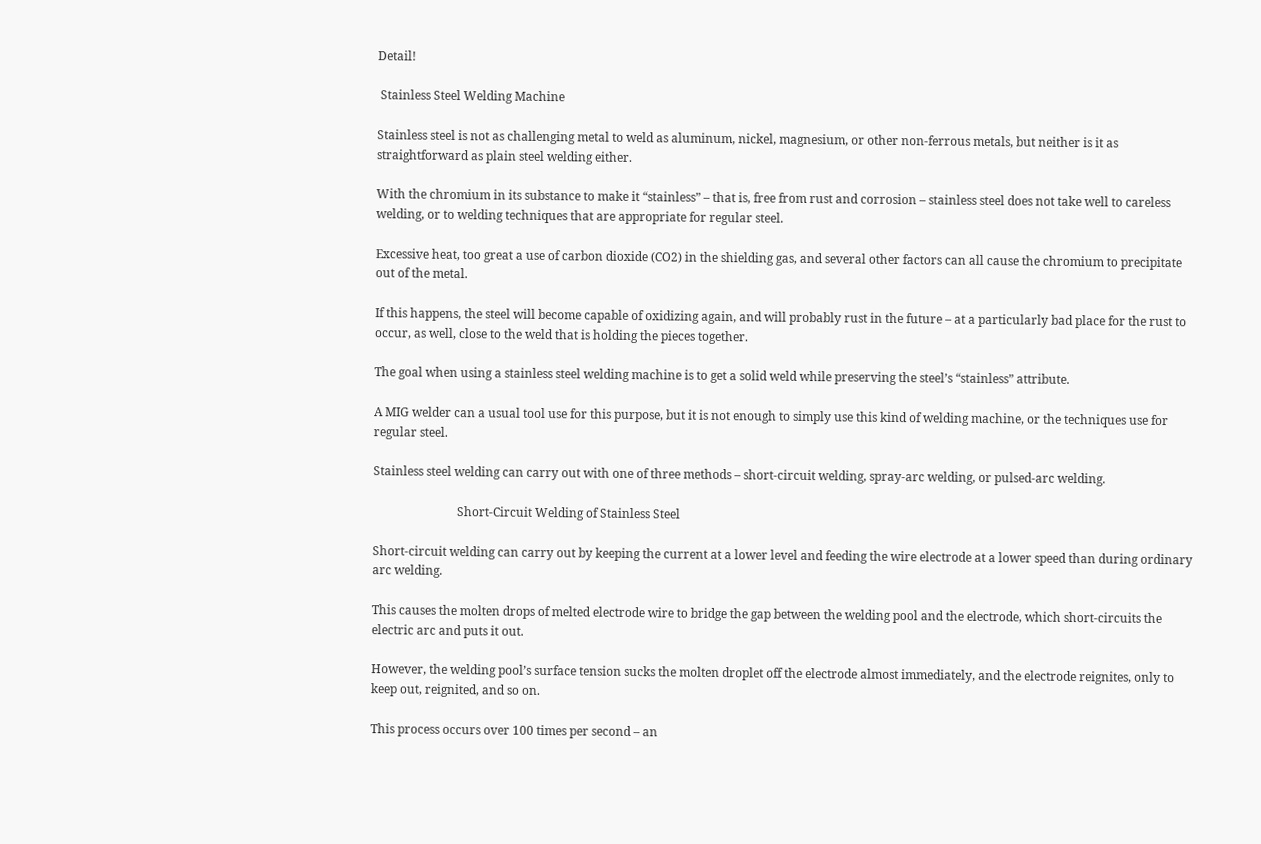Detail!

 Stainless Steel Welding Machine

Stainless steel is not as challenging metal to weld as aluminum, nickel, magnesium, or other non-ferrous metals, but neither is it as straightforward as plain steel welding either.

With the chromium in its substance to make it “stainless” – that is, free from rust and corrosion – stainless steel does not take well to careless welding, or to welding techniques that are appropriate for regular steel.

Excessive heat, too great a use of carbon dioxide (CO2) in the shielding gas, and several other factors can all cause the chromium to precipitate out of the metal.

If this happens, the steel will become capable of oxidizing again, and will probably rust in the future – at a particularly bad place for the rust to occur, as well, close to the weld that is holding the pieces together.

The goal when using a stainless steel welding machine is to get a solid weld while preserving the steel’s “stainless” attribute.

A MIG welder can a usual tool use for this purpose, but it is not enough to simply use this kind of welding machine, or the techniques use for regular steel.

Stainless steel welding can carry out with one of three methods – short-circuit welding, spray-arc welding, or pulsed-arc welding.

                            Short-Circuit Welding of Stainless Steel

Short-circuit welding can carry out by keeping the current at a lower level and feeding the wire electrode at a lower speed than during ordinary arc welding.

This causes the molten drops of melted electrode wire to bridge the gap between the welding pool and the electrode, which short-circuits the electric arc and puts it out.

However, the welding pool’s surface tension sucks the molten droplet off the electrode almost immediately, and the electrode reignites, only to keep out, reignited, and so on.

This process occurs over 100 times per second – an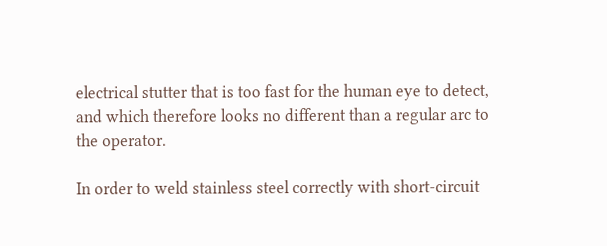electrical stutter that is too fast for the human eye to detect, and which therefore looks no different than a regular arc to the operator.

In order to weld stainless steel correctly with short-circuit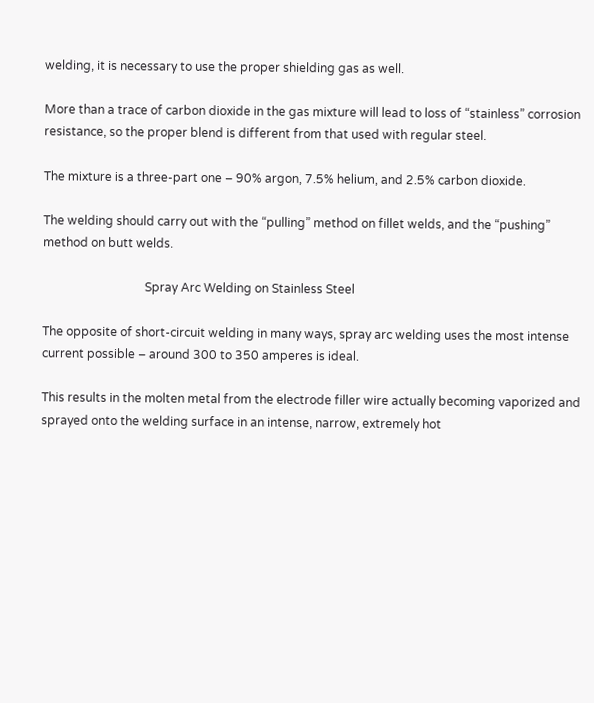welding, it is necessary to use the proper shielding gas as well.

More than a trace of carbon dioxide in the gas mixture will lead to loss of “stainless” corrosion resistance, so the proper blend is different from that used with regular steel.

The mixture is a three-part one – 90% argon, 7.5% helium, and 2.5% carbon dioxide.

The welding should carry out with the “pulling” method on fillet welds, and the “pushing” method on butt welds.

                                  Spray Arc Welding on Stainless Steel

The opposite of short-circuit welding in many ways, spray arc welding uses the most intense current possible – around 300 to 350 amperes is ideal.

This results in the molten metal from the electrode filler wire actually becoming vaporized and sprayed onto the welding surface in an intense, narrow, extremely hot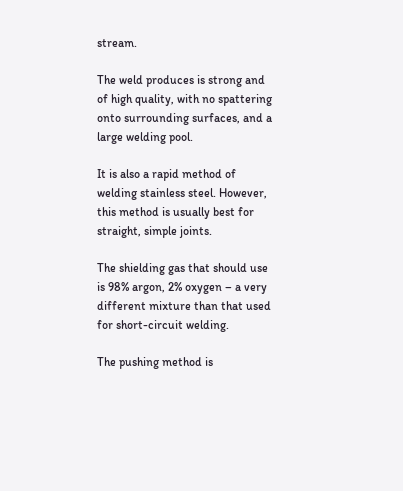stream.

The weld produces is strong and of high quality, with no spattering onto surrounding surfaces, and a large welding pool.

It is also a rapid method of welding stainless steel. However, this method is usually best for straight, simple joints.

The shielding gas that should use is 98% argon, 2% oxygen – a very different mixture than that used for short-circuit welding.

The pushing method is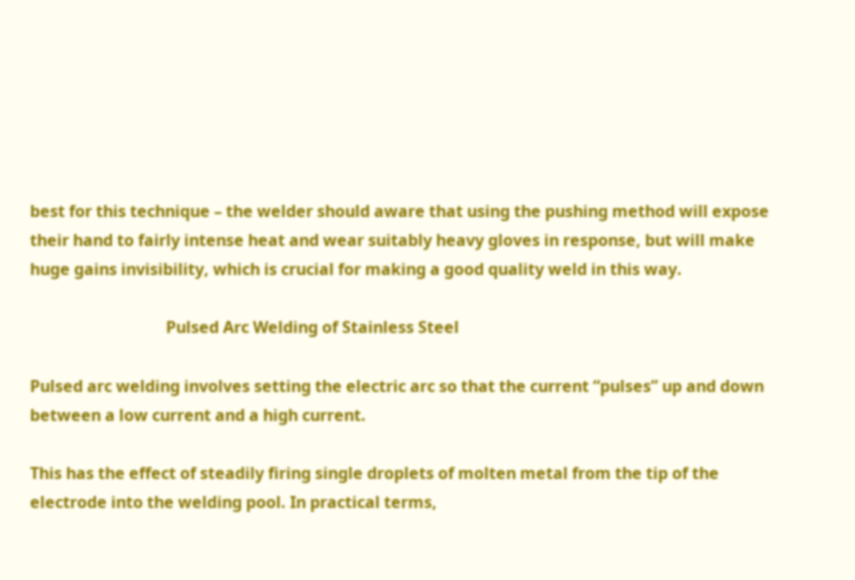best for this technique – the welder should aware that using the pushing method will expose their hand to fairly intense heat and wear suitably heavy gloves in response, but will make huge gains invisibility, which is crucial for making a good quality weld in this way.

                                  Pulsed Arc Welding of Stainless Steel

Pulsed arc welding involves setting the electric arc so that the current “pulses” up and down between a low current and a high current.

This has the effect of steadily firing single droplets of molten metal from the tip of the electrode into the welding pool. In practical terms,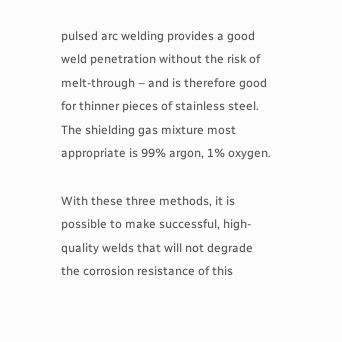pulsed arc welding provides a good weld penetration without the risk of melt-through – and is therefore good for thinner pieces of stainless steel. The shielding gas mixture most appropriate is 99% argon, 1% oxygen.

With these three methods, it is possible to make successful, high-quality welds that will not degrade the corrosion resistance of this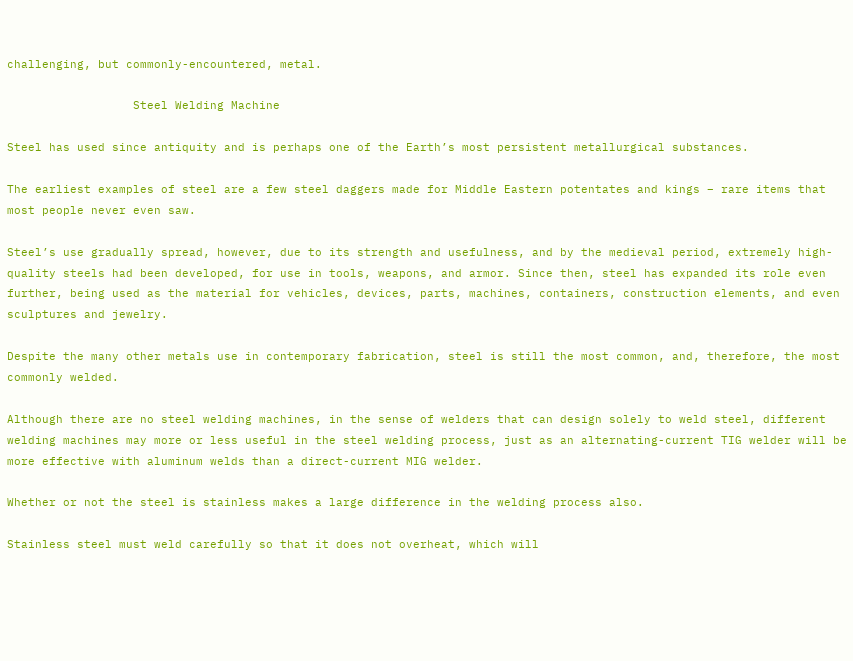challenging, but commonly-encountered, metal.

                  Steel Welding Machine

Steel has used since antiquity and is perhaps one of the Earth’s most persistent metallurgical substances.

The earliest examples of steel are a few steel daggers made for Middle Eastern potentates and kings – rare items that most people never even saw.

Steel’s use gradually spread, however, due to its strength and usefulness, and by the medieval period, extremely high-quality steels had been developed, for use in tools, weapons, and armor. Since then, steel has expanded its role even further, being used as the material for vehicles, devices, parts, machines, containers, construction elements, and even sculptures and jewelry.

Despite the many other metals use in contemporary fabrication, steel is still the most common, and, therefore, the most commonly welded.

Although there are no steel welding machines, in the sense of welders that can design solely to weld steel, different welding machines may more or less useful in the steel welding process, just as an alternating-current TIG welder will be more effective with aluminum welds than a direct-current MIG welder.

Whether or not the steel is stainless makes a large difference in the welding process also.

Stainless steel must weld carefully so that it does not overheat, which will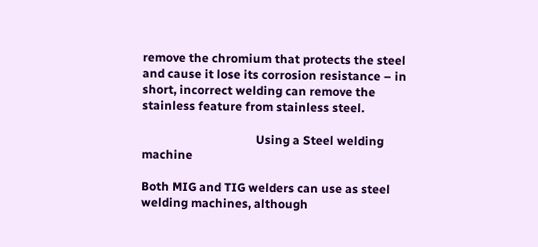remove the chromium that protects the steel and cause it lose its corrosion resistance – in short, incorrect welding can remove the stainless feature from stainless steel.

                                      Using a Steel welding machine

Both MIG and TIG welders can use as steel welding machines, although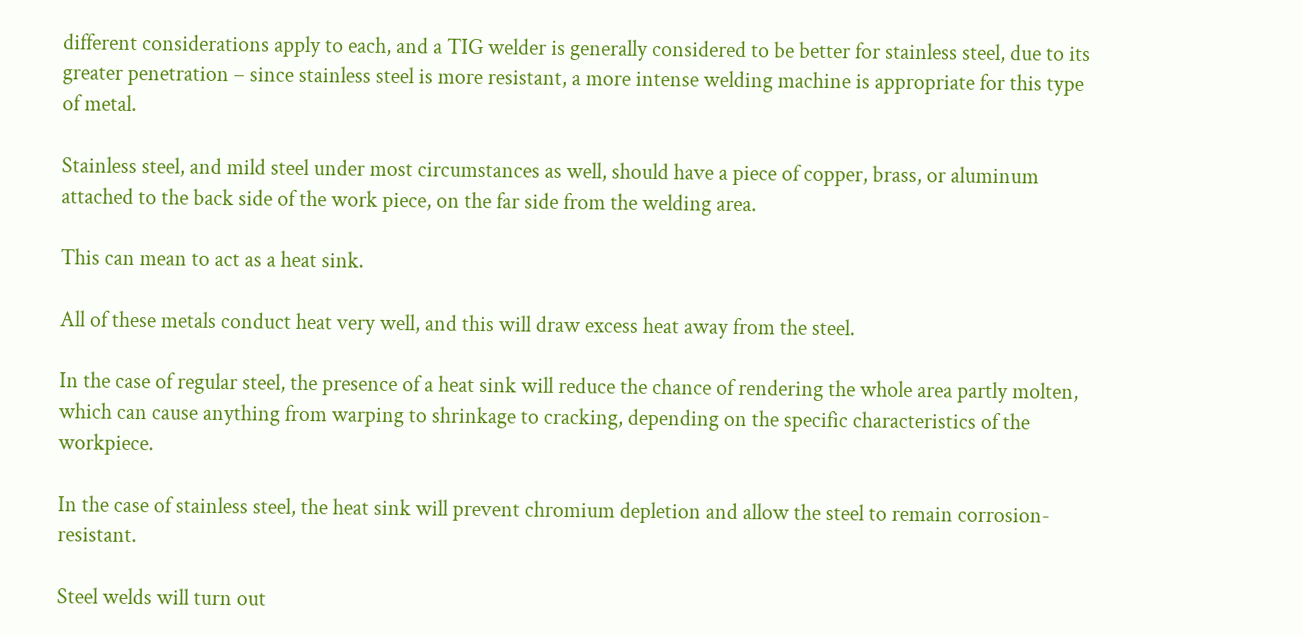different considerations apply to each, and a TIG welder is generally considered to be better for stainless steel, due to its greater penetration – since stainless steel is more resistant, a more intense welding machine is appropriate for this type of metal.

Stainless steel, and mild steel under most circumstances as well, should have a piece of copper, brass, or aluminum attached to the back side of the work piece, on the far side from the welding area.

This can mean to act as a heat sink.

All of these metals conduct heat very well, and this will draw excess heat away from the steel.

In the case of regular steel, the presence of a heat sink will reduce the chance of rendering the whole area partly molten, which can cause anything from warping to shrinkage to cracking, depending on the specific characteristics of the workpiece.

In the case of stainless steel, the heat sink will prevent chromium depletion and allow the steel to remain corrosion-resistant.

Steel welds will turn out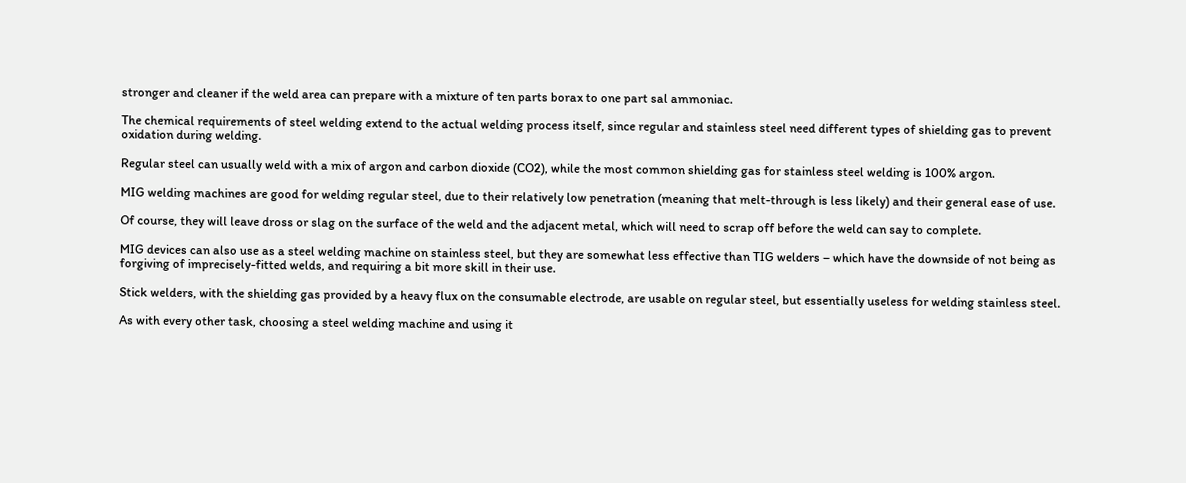stronger and cleaner if the weld area can prepare with a mixture of ten parts borax to one part sal ammoniac.

The chemical requirements of steel welding extend to the actual welding process itself, since regular and stainless steel need different types of shielding gas to prevent oxidation during welding.

Regular steel can usually weld with a mix of argon and carbon dioxide (CO2), while the most common shielding gas for stainless steel welding is 100% argon.

MIG welding machines are good for welding regular steel, due to their relatively low penetration (meaning that melt-through is less likely) and their general ease of use.

Of course, they will leave dross or slag on the surface of the weld and the adjacent metal, which will need to scrap off before the weld can say to complete.

MIG devices can also use as a steel welding machine on stainless steel, but they are somewhat less effective than TIG welders – which have the downside of not being as forgiving of imprecisely-fitted welds, and requiring a bit more skill in their use.

Stick welders, with the shielding gas provided by a heavy flux on the consumable electrode, are usable on regular steel, but essentially useless for welding stainless steel.

As with every other task, choosing a steel welding machine and using it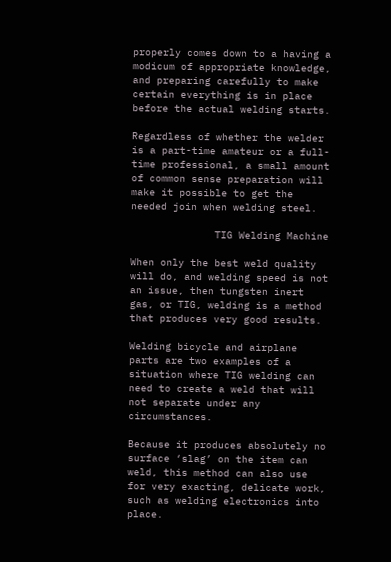properly comes down to a having a modicum of appropriate knowledge, and preparing carefully to make certain everything is in place before the actual welding starts.

Regardless of whether the welder is a part-time amateur or a full-time professional, a small amount of common sense preparation will make it possible to get the needed join when welding steel.

              TIG Welding Machine

When only the best weld quality will do, and welding speed is not an issue, then tungsten inert gas, or TIG, welding is a method that produces very good results.

Welding bicycle and airplane parts are two examples of a situation where TIG welding can need to create a weld that will not separate under any circumstances.

Because it produces absolutely no surface ‘slag’ on the item can weld, this method can also use for very exacting, delicate work, such as welding electronics into place.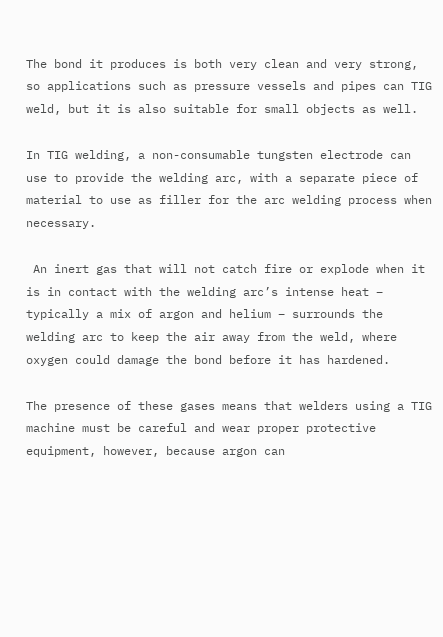The bond it produces is both very clean and very strong, so applications such as pressure vessels and pipes can TIG weld, but it is also suitable for small objects as well.

In TIG welding, a non-consumable tungsten electrode can use to provide the welding arc, with a separate piece of material to use as filler for the arc welding process when necessary.

 An inert gas that will not catch fire or explode when it is in contact with the welding arc’s intense heat – typically a mix of argon and helium – surrounds the welding arc to keep the air away from the weld, where oxygen could damage the bond before it has hardened.

The presence of these gases means that welders using a TIG machine must be careful and wear proper protective equipment, however, because argon can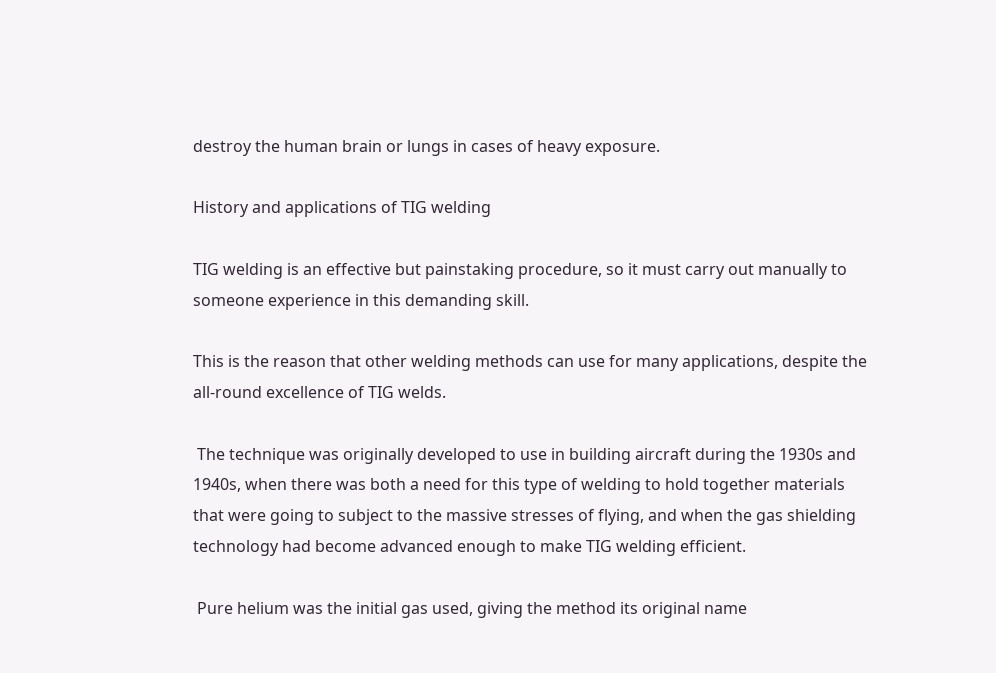destroy the human brain or lungs in cases of heavy exposure.

History and applications of TIG welding

TIG welding is an effective but painstaking procedure, so it must carry out manually to someone experience in this demanding skill.

This is the reason that other welding methods can use for many applications, despite the all-round excellence of TIG welds.

 The technique was originally developed to use in building aircraft during the 1930s and 1940s, when there was both a need for this type of welding to hold together materials that were going to subject to the massive stresses of flying, and when the gas shielding technology had become advanced enough to make TIG welding efficient.

 Pure helium was the initial gas used, giving the method its original name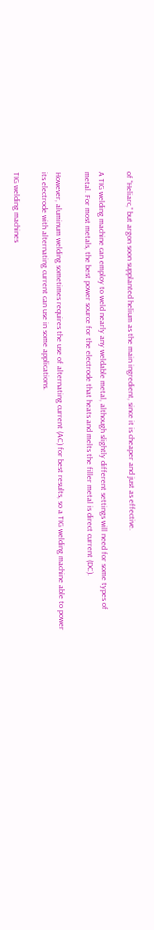of “Heliarc,” but argon soon supplanted helium as the main ingredient, since it is cheaper and just as effective.

A TIG welding machine can employ to weld nearly any weldable metal, although slightly different settings will need for some types of metal. For most metals, the best power source for the electrode that heats and melts the filler metal is direct current (DC).

However, aluminum welding sometimes requires the use of alternating current (AC) for best results, so a TIG welding machine able to power its electrode with alternating current can use in some applications.

TIG welding machines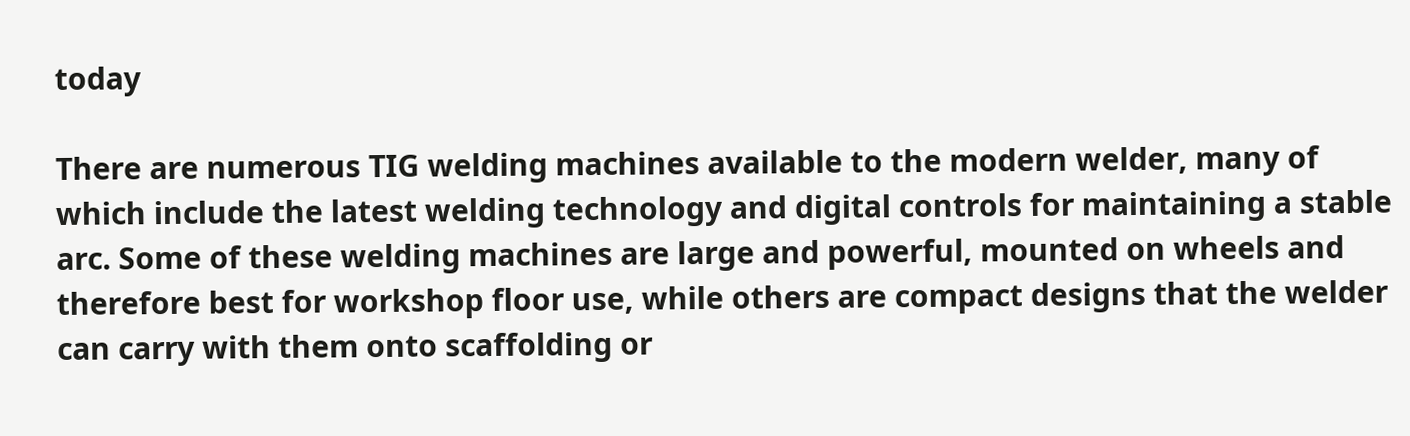today

There are numerous TIG welding machines available to the modern welder, many of which include the latest welding technology and digital controls for maintaining a stable arc. Some of these welding machines are large and powerful, mounted on wheels and therefore best for workshop floor use, while others are compact designs that the welder can carry with them onto scaffolding or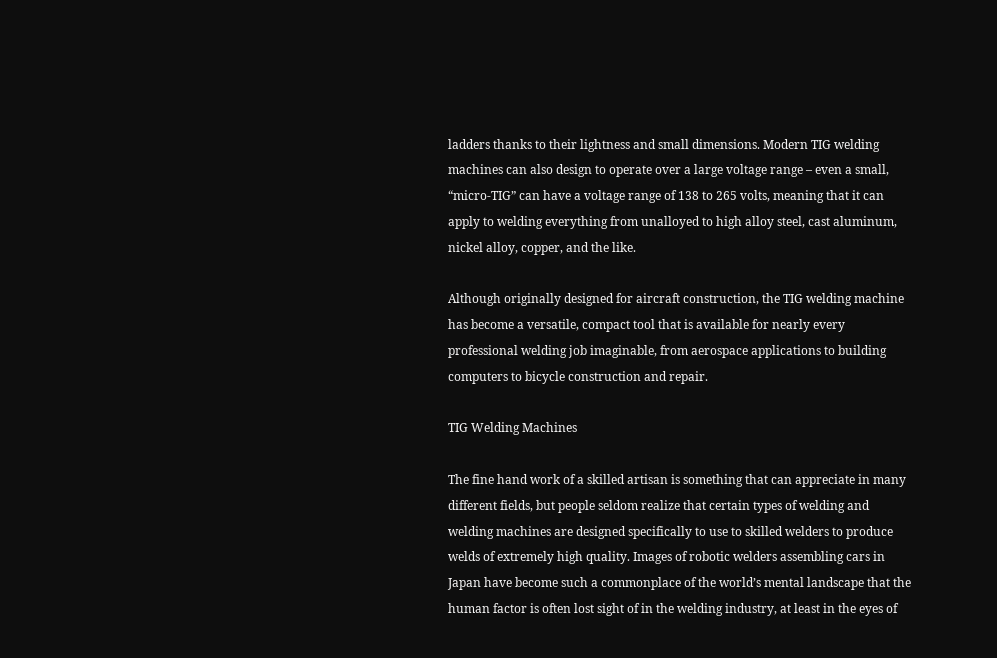ladders thanks to their lightness and small dimensions. Modern TIG welding machines can also design to operate over a large voltage range – even a small, “micro-TIG” can have a voltage range of 138 to 265 volts, meaning that it can apply to welding everything from unalloyed to high alloy steel, cast aluminum, nickel alloy, copper, and the like.

Although originally designed for aircraft construction, the TIG welding machine has become a versatile, compact tool that is available for nearly every professional welding job imaginable, from aerospace applications to building computers to bicycle construction and repair.

TIG Welding Machines

The fine hand work of a skilled artisan is something that can appreciate in many different fields, but people seldom realize that certain types of welding and welding machines are designed specifically to use to skilled welders to produce welds of extremely high quality. Images of robotic welders assembling cars in Japan have become such a commonplace of the world’s mental landscape that the human factor is often lost sight of in the welding industry, at least in the eyes of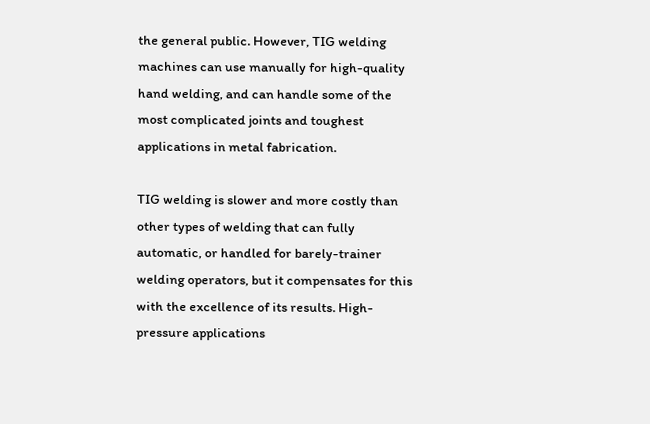the general public. However, TIG welding machines can use manually for high-quality hand welding, and can handle some of the most complicated joints and toughest applications in metal fabrication.

TIG welding is slower and more costly than other types of welding that can fully automatic, or handled for barely-trainer welding operators, but it compensates for this with the excellence of its results. High-pressure applications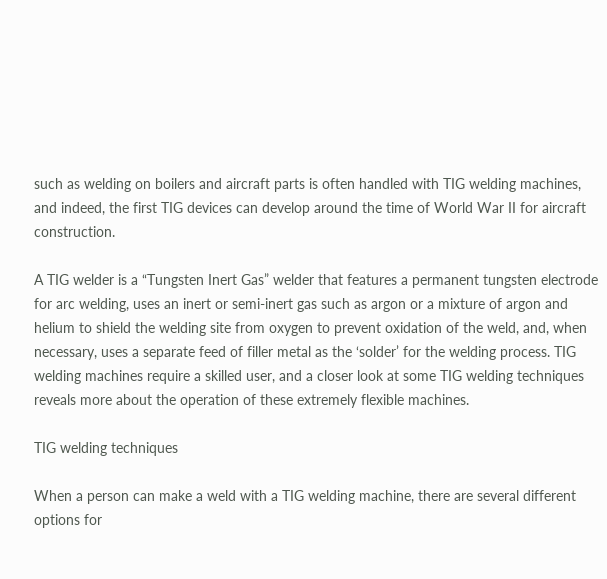such as welding on boilers and aircraft parts is often handled with TIG welding machines, and indeed, the first TIG devices can develop around the time of World War II for aircraft construction.

A TIG welder is a “Tungsten Inert Gas” welder that features a permanent tungsten electrode for arc welding, uses an inert or semi-inert gas such as argon or a mixture of argon and helium to shield the welding site from oxygen to prevent oxidation of the weld, and, when necessary, uses a separate feed of filler metal as the ‘solder’ for the welding process. TIG welding machines require a skilled user, and a closer look at some TIG welding techniques reveals more about the operation of these extremely flexible machines.

TIG welding techniques

When a person can make a weld with a TIG welding machine, there are several different options for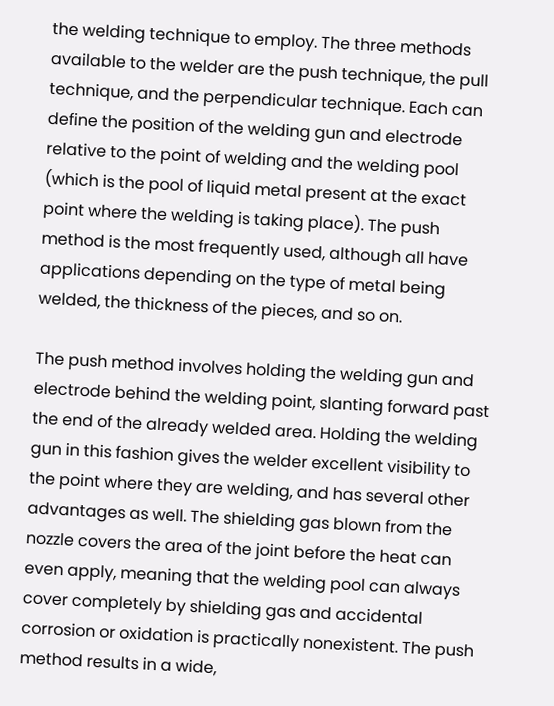the welding technique to employ. The three methods available to the welder are the push technique, the pull technique, and the perpendicular technique. Each can define the position of the welding gun and electrode relative to the point of welding and the welding pool (which is the pool of liquid metal present at the exact point where the welding is taking place). The push method is the most frequently used, although all have applications depending on the type of metal being welded, the thickness of the pieces, and so on.

The push method involves holding the welding gun and electrode behind the welding point, slanting forward past the end of the already welded area. Holding the welding gun in this fashion gives the welder excellent visibility to the point where they are welding, and has several other advantages as well. The shielding gas blown from the nozzle covers the area of the joint before the heat can even apply, meaning that the welding pool can always cover completely by shielding gas and accidental corrosion or oxidation is practically nonexistent. The push method results in a wide,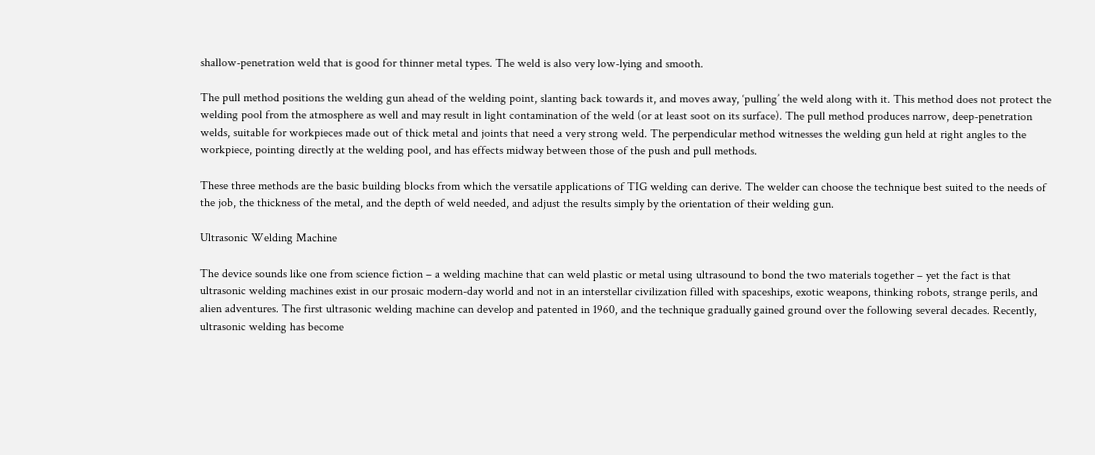shallow-penetration weld that is good for thinner metal types. The weld is also very low-lying and smooth.

The pull method positions the welding gun ahead of the welding point, slanting back towards it, and moves away, ‘pulling’ the weld along with it. This method does not protect the welding pool from the atmosphere as well and may result in light contamination of the weld (or at least soot on its surface). The pull method produces narrow, deep-penetration welds, suitable for workpieces made out of thick metal and joints that need a very strong weld. The perpendicular method witnesses the welding gun held at right angles to the workpiece, pointing directly at the welding pool, and has effects midway between those of the push and pull methods.

These three methods are the basic building blocks from which the versatile applications of TIG welding can derive. The welder can choose the technique best suited to the needs of the job, the thickness of the metal, and the depth of weld needed, and adjust the results simply by the orientation of their welding gun.

Ultrasonic Welding Machine

The device sounds like one from science fiction – a welding machine that can weld plastic or metal using ultrasound to bond the two materials together – yet the fact is that ultrasonic welding machines exist in our prosaic modern-day world and not in an interstellar civilization filled with spaceships, exotic weapons, thinking robots, strange perils, and alien adventures. The first ultrasonic welding machine can develop and patented in 1960, and the technique gradually gained ground over the following several decades. Recently, ultrasonic welding has become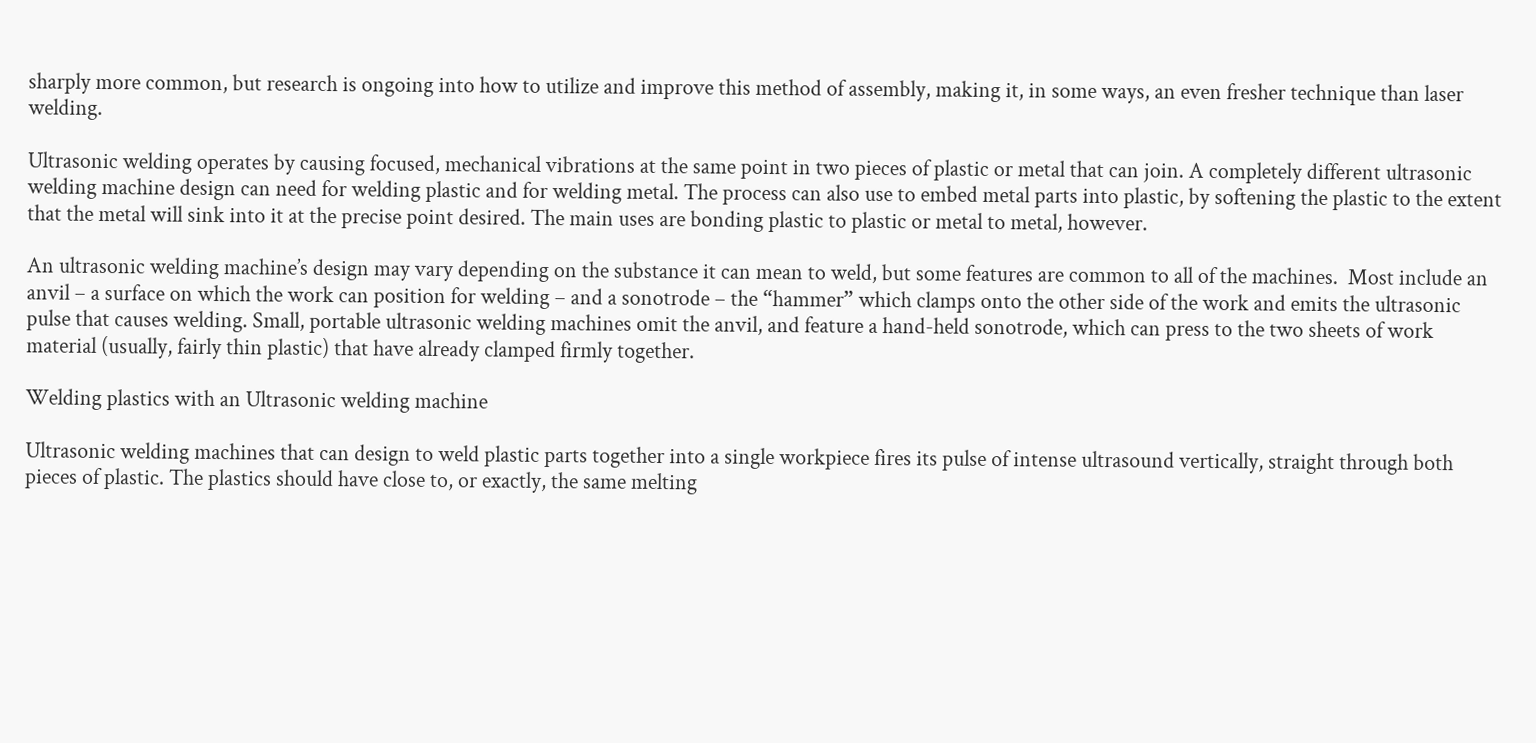sharply more common, but research is ongoing into how to utilize and improve this method of assembly, making it, in some ways, an even fresher technique than laser welding.

Ultrasonic welding operates by causing focused, mechanical vibrations at the same point in two pieces of plastic or metal that can join. A completely different ultrasonic welding machine design can need for welding plastic and for welding metal. The process can also use to embed metal parts into plastic, by softening the plastic to the extent that the metal will sink into it at the precise point desired. The main uses are bonding plastic to plastic or metal to metal, however.

An ultrasonic welding machine’s design may vary depending on the substance it can mean to weld, but some features are common to all of the machines.  Most include an anvil – a surface on which the work can position for welding – and a sonotrode – the “hammer” which clamps onto the other side of the work and emits the ultrasonic pulse that causes welding. Small, portable ultrasonic welding machines omit the anvil, and feature a hand-held sonotrode, which can press to the two sheets of work material (usually, fairly thin plastic) that have already clamped firmly together.

Welding plastics with an Ultrasonic welding machine

Ultrasonic welding machines that can design to weld plastic parts together into a single workpiece fires its pulse of intense ultrasound vertically, straight through both pieces of plastic. The plastics should have close to, or exactly, the same melting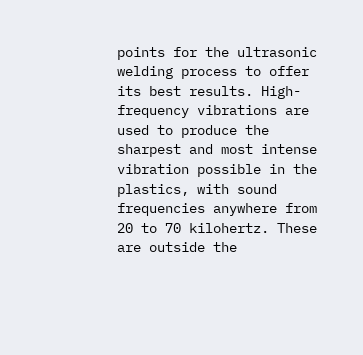points for the ultrasonic welding process to offer its best results. High-frequency vibrations are used to produce the sharpest and most intense vibration possible in the plastics, with sound frequencies anywhere from 20 to 70 kilohertz. These are outside the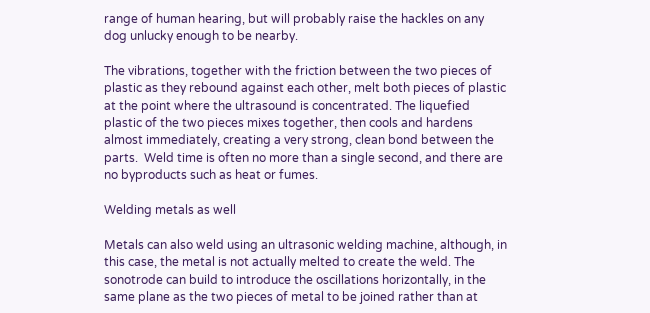range of human hearing, but will probably raise the hackles on any dog unlucky enough to be nearby.

The vibrations, together with the friction between the two pieces of plastic as they rebound against each other, melt both pieces of plastic at the point where the ultrasound is concentrated. The liquefied plastic of the two pieces mixes together, then cools and hardens almost immediately, creating a very strong, clean bond between the parts.  Weld time is often no more than a single second, and there are no byproducts such as heat or fumes.

Welding metals as well

Metals can also weld using an ultrasonic welding machine, although, in this case, the metal is not actually melted to create the weld. The sonotrode can build to introduce the oscillations horizontally, in the same plane as the two pieces of metal to be joined rather than at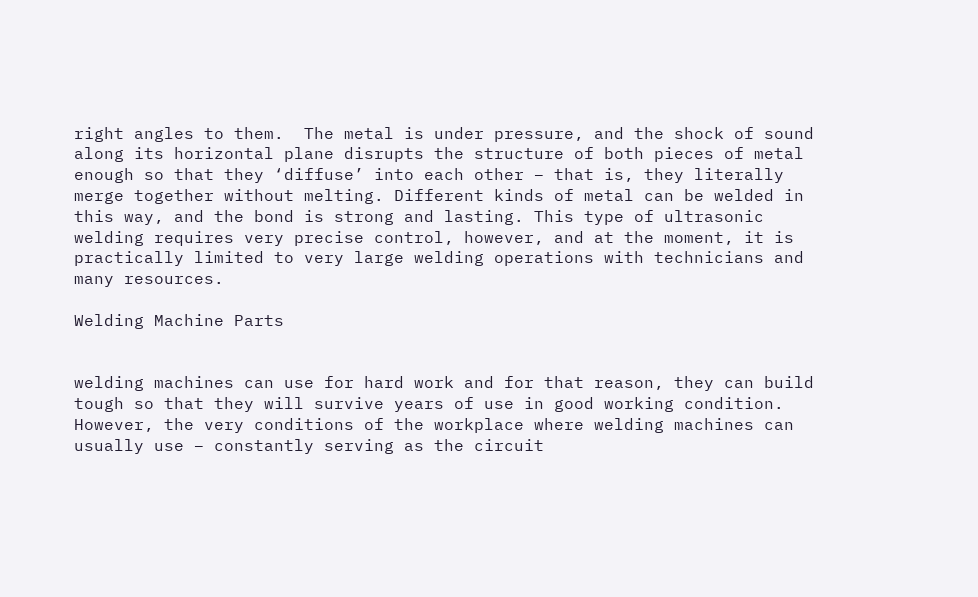right angles to them.  The metal is under pressure, and the shock of sound along its horizontal plane disrupts the structure of both pieces of metal enough so that they ‘diffuse’ into each other – that is, they literally merge together without melting. Different kinds of metal can be welded in this way, and the bond is strong and lasting. This type of ultrasonic welding requires very precise control, however, and at the moment, it is practically limited to very large welding operations with technicians and many resources.

Welding Machine Parts


welding machines can use for hard work and for that reason, they can build tough so that they will survive years of use in good working condition. However, the very conditions of the workplace where welding machines can usually use – constantly serving as the circuit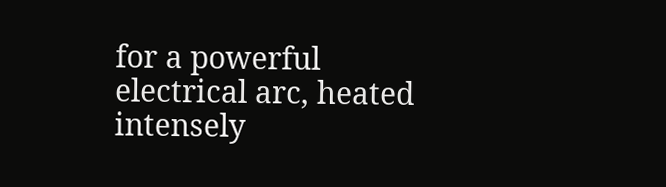for a powerful electrical arc, heated intensely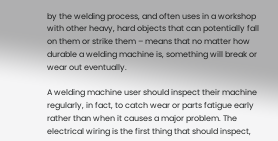by the welding process, and often uses in a workshop with other heavy, hard objects that can potentially fall on them or strike them – means that no matter how durable a welding machine is, something will break or wear out eventually.

A welding machine user should inspect their machine regularly, in fact, to catch wear or parts fatigue early rather than when it causes a major problem. The electrical wiring is the first thing that should inspect,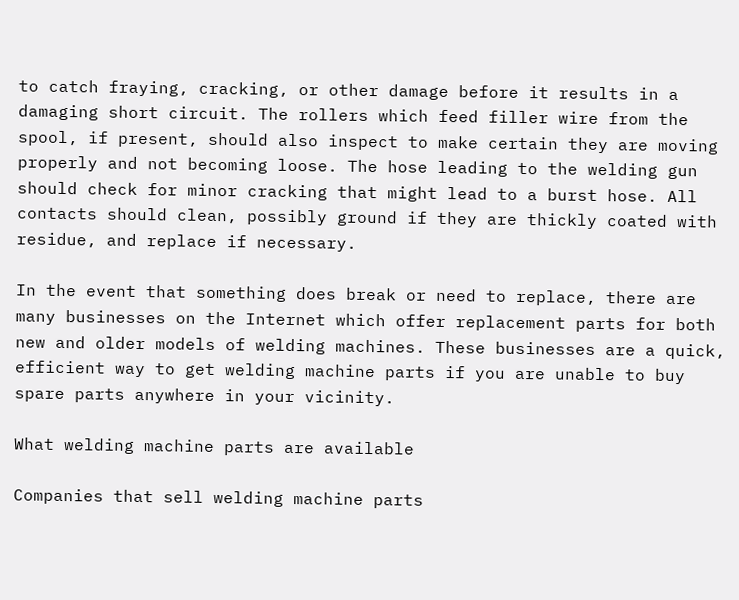to catch fraying, cracking, or other damage before it results in a damaging short circuit. The rollers which feed filler wire from the spool, if present, should also inspect to make certain they are moving properly and not becoming loose. The hose leading to the welding gun should check for minor cracking that might lead to a burst hose. All contacts should clean, possibly ground if they are thickly coated with residue, and replace if necessary.

In the event that something does break or need to replace, there are many businesses on the Internet which offer replacement parts for both new and older models of welding machines. These businesses are a quick, efficient way to get welding machine parts if you are unable to buy spare parts anywhere in your vicinity.

What welding machine parts are available

Companies that sell welding machine parts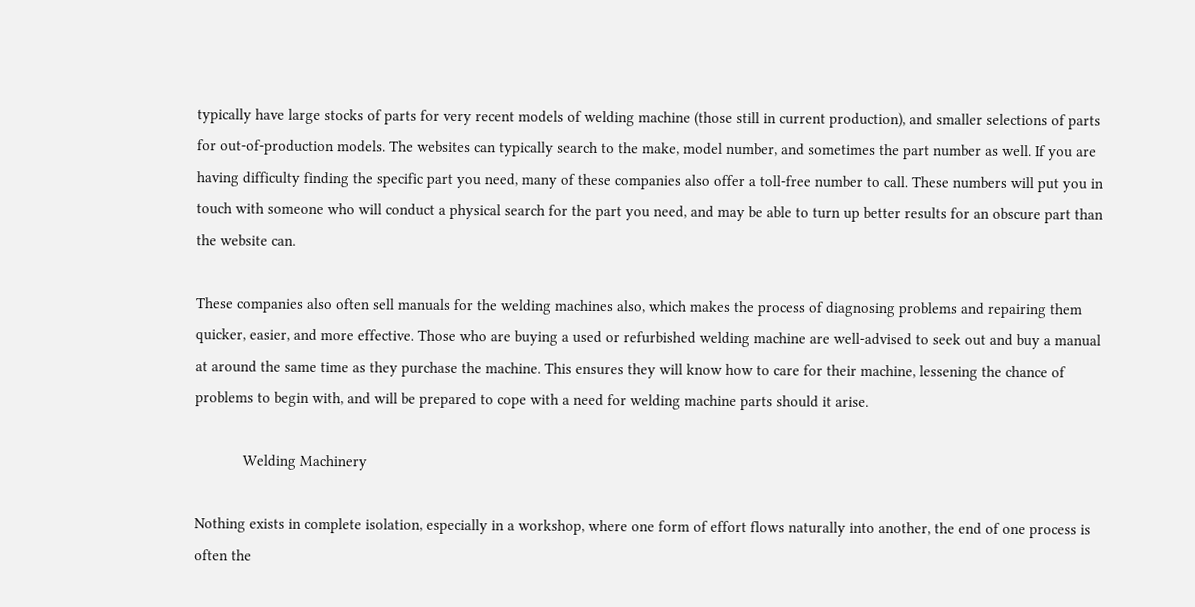typically have large stocks of parts for very recent models of welding machine (those still in current production), and smaller selections of parts for out-of-production models. The websites can typically search to the make, model number, and sometimes the part number as well. If you are having difficulty finding the specific part you need, many of these companies also offer a toll-free number to call. These numbers will put you in touch with someone who will conduct a physical search for the part you need, and may be able to turn up better results for an obscure part than the website can.

These companies also often sell manuals for the welding machines also, which makes the process of diagnosing problems and repairing them quicker, easier, and more effective. Those who are buying a used or refurbished welding machine are well-advised to seek out and buy a manual at around the same time as they purchase the machine. This ensures they will know how to care for their machine, lessening the chance of problems to begin with, and will be prepared to cope with a need for welding machine parts should it arise.

            Welding Machinery

Nothing exists in complete isolation, especially in a workshop, where one form of effort flows naturally into another, the end of one process is often the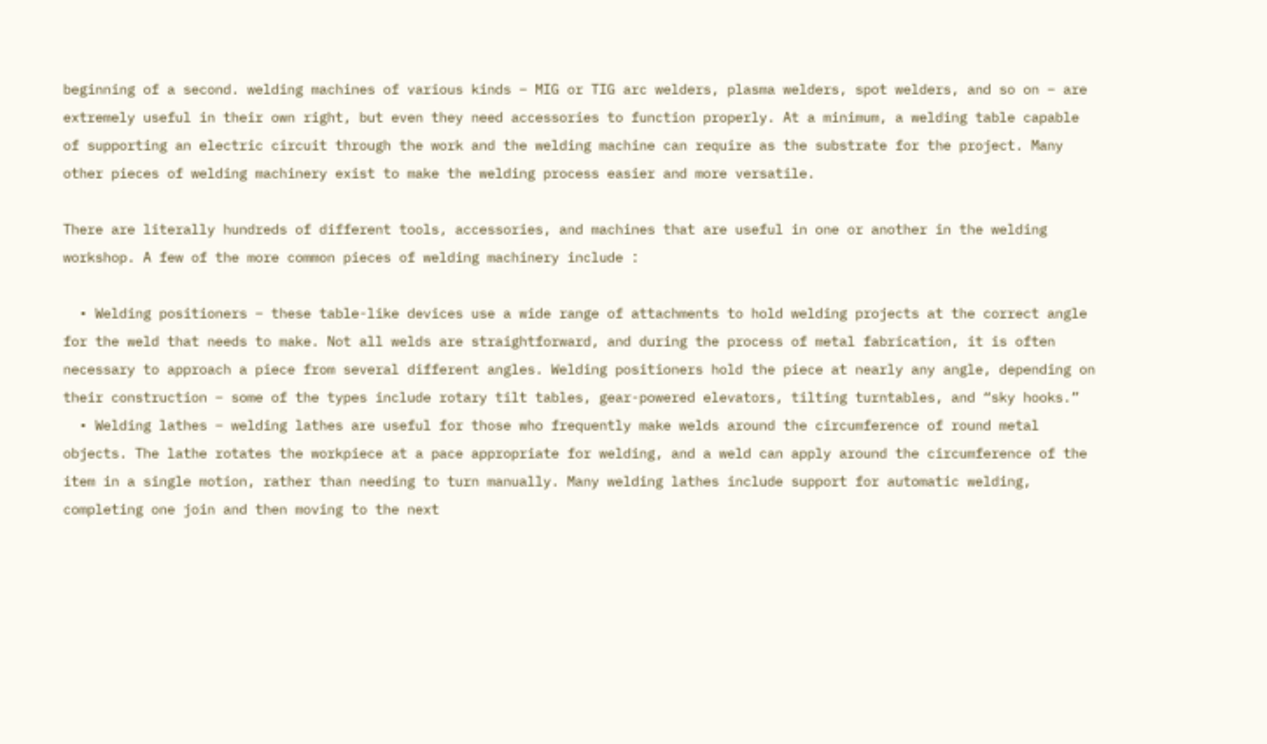beginning of a second. welding machines of various kinds – MIG or TIG arc welders, plasma welders, spot welders, and so on – are extremely useful in their own right, but even they need accessories to function properly. At a minimum, a welding table capable of supporting an electric circuit through the work and the welding machine can require as the substrate for the project. Many other pieces of welding machinery exist to make the welding process easier and more versatile.

There are literally hundreds of different tools, accessories, and machines that are useful in one or another in the welding workshop. A few of the more common pieces of welding machinery include :

  • Welding positioners – these table-like devices use a wide range of attachments to hold welding projects at the correct angle for the weld that needs to make. Not all welds are straightforward, and during the process of metal fabrication, it is often necessary to approach a piece from several different angles. Welding positioners hold the piece at nearly any angle, depending on their construction – some of the types include rotary tilt tables, gear-powered elevators, tilting turntables, and “sky hooks.”
  • Welding lathes – welding lathes are useful for those who frequently make welds around the circumference of round metal objects. The lathe rotates the workpiece at a pace appropriate for welding, and a weld can apply around the circumference of the item in a single motion, rather than needing to turn manually. Many welding lathes include support for automatic welding, completing one join and then moving to the next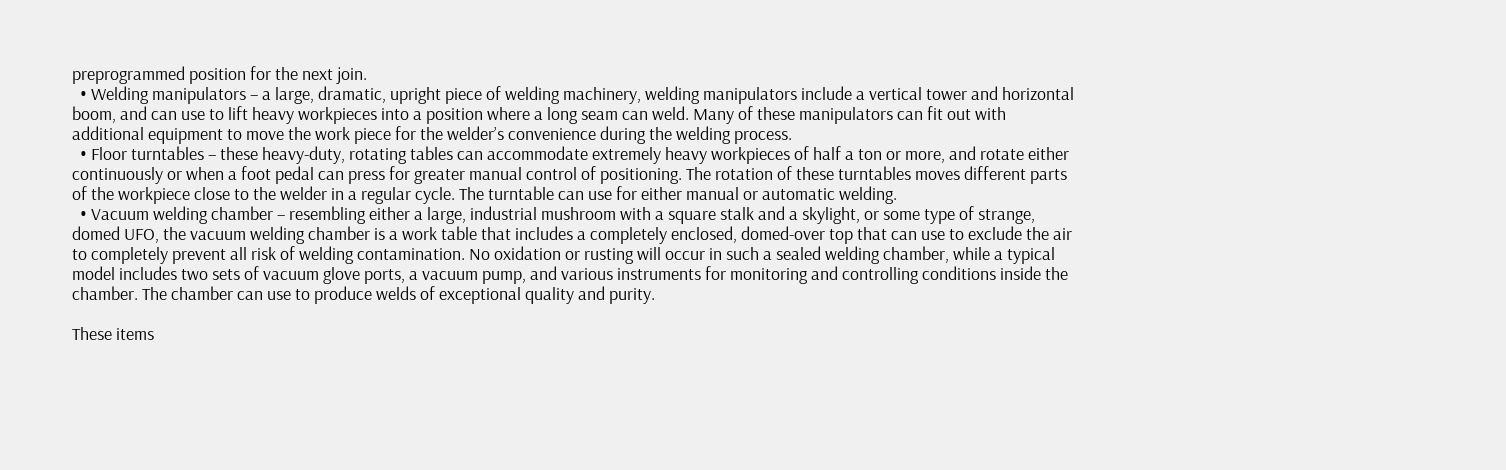preprogrammed position for the next join.
  • Welding manipulators – a large, dramatic, upright piece of welding machinery, welding manipulators include a vertical tower and horizontal boom, and can use to lift heavy workpieces into a position where a long seam can weld. Many of these manipulators can fit out with additional equipment to move the work piece for the welder’s convenience during the welding process.
  • Floor turntables – these heavy-duty, rotating tables can accommodate extremely heavy workpieces of half a ton or more, and rotate either continuously or when a foot pedal can press for greater manual control of positioning. The rotation of these turntables moves different parts of the workpiece close to the welder in a regular cycle. The turntable can use for either manual or automatic welding.
  • Vacuum welding chamber – resembling either a large, industrial mushroom with a square stalk and a skylight, or some type of strange, domed UFO, the vacuum welding chamber is a work table that includes a completely enclosed, domed-over top that can use to exclude the air to completely prevent all risk of welding contamination. No oxidation or rusting will occur in such a sealed welding chamber, while a typical model includes two sets of vacuum glove ports, a vacuum pump, and various instruments for monitoring and controlling conditions inside the chamber. The chamber can use to produce welds of exceptional quality and purity.

These items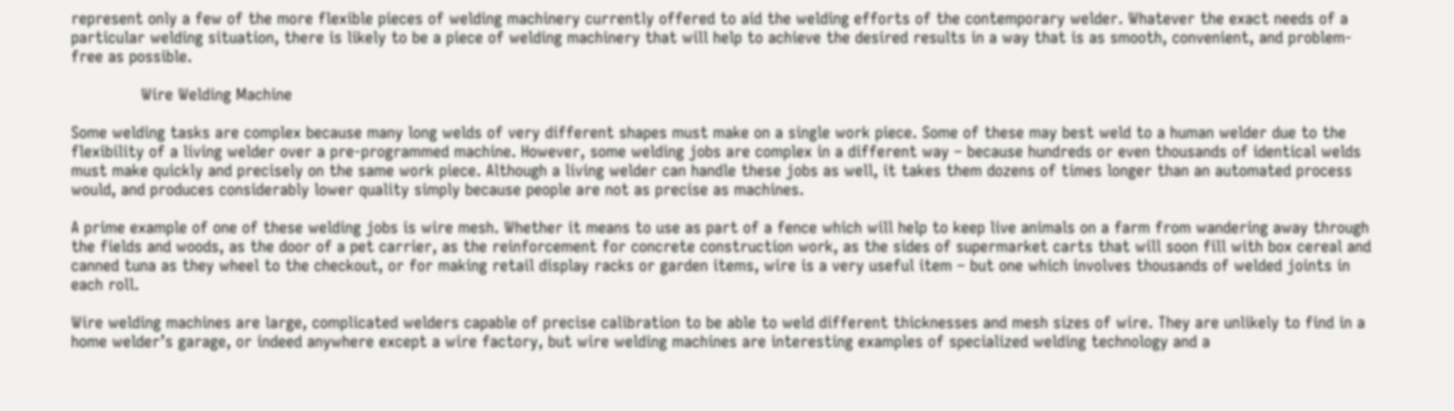represent only a few of the more flexible pieces of welding machinery currently offered to aid the welding efforts of the contemporary welder. Whatever the exact needs of a particular welding situation, there is likely to be a piece of welding machinery that will help to achieve the desired results in a way that is as smooth, convenient, and problem-free as possible.

              Wire Welding Machine

Some welding tasks are complex because many long welds of very different shapes must make on a single work piece. Some of these may best weld to a human welder due to the flexibility of a living welder over a pre-programmed machine. However, some welding jobs are complex in a different way – because hundreds or even thousands of identical welds must make quickly and precisely on the same work piece. Although a living welder can handle these jobs as well, it takes them dozens of times longer than an automated process would, and produces considerably lower quality simply because people are not as precise as machines.

A prime example of one of these welding jobs is wire mesh. Whether it means to use as part of a fence which will help to keep live animals on a farm from wandering away through the fields and woods, as the door of a pet carrier, as the reinforcement for concrete construction work, as the sides of supermarket carts that will soon fill with box cereal and canned tuna as they wheel to the checkout, or for making retail display racks or garden items, wire is a very useful item – but one which involves thousands of welded joints in each roll.

Wire welding machines are large, complicated welders capable of precise calibration to be able to weld different thicknesses and mesh sizes of wire. They are unlikely to find in a home welder’s garage, or indeed anywhere except a wire factory, but wire welding machines are interesting examples of specialized welding technology and a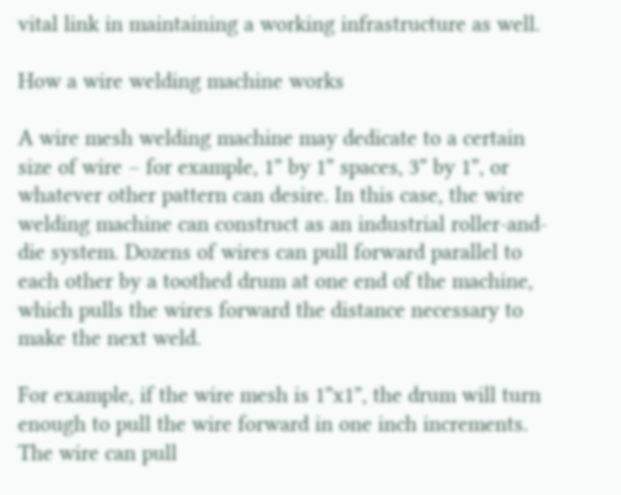vital link in maintaining a working infrastructure as well.

How a wire welding machine works

A wire mesh welding machine may dedicate to a certain size of wire – for example, 1” by 1” spaces, 3” by 1”, or whatever other pattern can desire. In this case, the wire welding machine can construct as an industrial roller-and-die system. Dozens of wires can pull forward parallel to each other by a toothed drum at one end of the machine, which pulls the wires forward the distance necessary to make the next weld.

For example, if the wire mesh is 1”x1”, the drum will turn enough to pull the wire forward in one inch increments. The wire can pull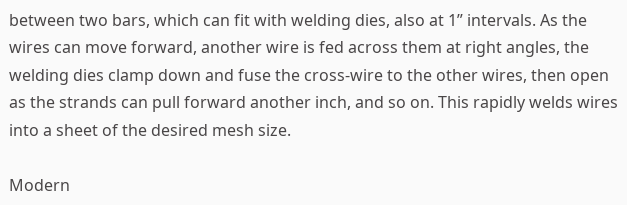between two bars, which can fit with welding dies, also at 1” intervals. As the wires can move forward, another wire is fed across them at right angles, the welding dies clamp down and fuse the cross-wire to the other wires, then open as the strands can pull forward another inch, and so on. This rapidly welds wires into a sheet of the desired mesh size.

Modern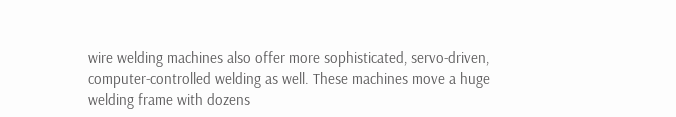wire welding machines also offer more sophisticated, servo-driven, computer-controlled welding as well. These machines move a huge welding frame with dozens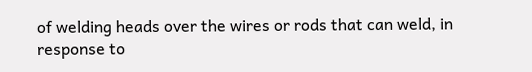of welding heads over the wires or rods that can weld, in response to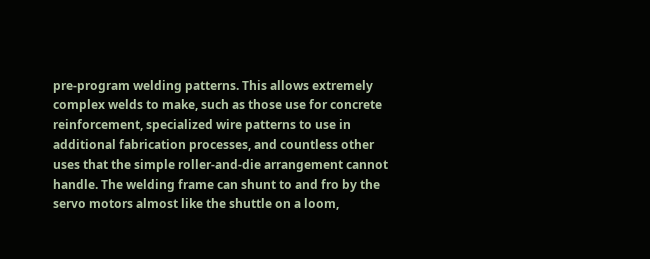pre-program welding patterns. This allows extremely complex welds to make, such as those use for concrete reinforcement, specialized wire patterns to use in additional fabrication processes, and countless other uses that the simple roller-and-die arrangement cannot handle. The welding frame can shunt to and fro by the servo motors almost like the shuttle on a loom,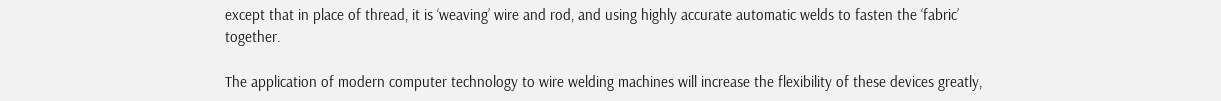except that in place of thread, it is ‘weaving’ wire and rod, and using highly accurate automatic welds to fasten the ‘fabric’ together.

The application of modern computer technology to wire welding machines will increase the flexibility of these devices greatly,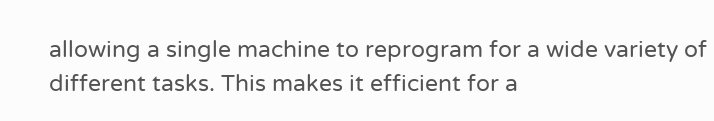allowing a single machine to reprogram for a wide variety of different tasks. This makes it efficient for a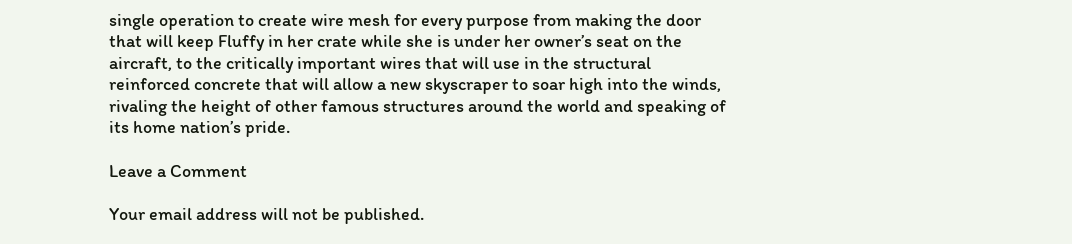single operation to create wire mesh for every purpose from making the door that will keep Fluffy in her crate while she is under her owner’s seat on the aircraft, to the critically important wires that will use in the structural reinforced concrete that will allow a new skyscraper to soar high into the winds, rivaling the height of other famous structures around the world and speaking of its home nation’s pride.

Leave a Comment

Your email address will not be published.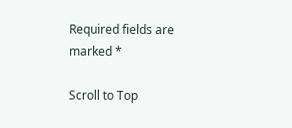Required fields are marked *

Scroll to Top